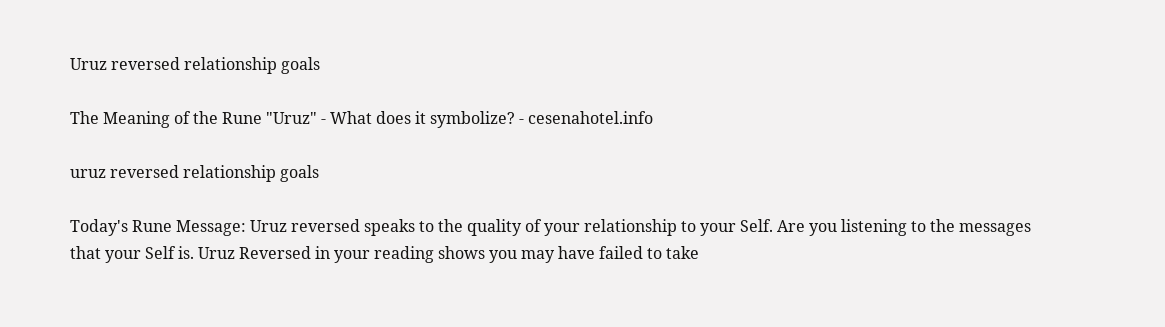Uruz reversed relationship goals

The Meaning of the Rune "Uruz" - What does it symbolize? - cesenahotel.info

uruz reversed relationship goals

Today's Rune Message: Uruz reversed speaks to the quality of your relationship to your Self. Are you listening to the messages that your Self is. Uruz Reversed in your reading shows you may have failed to take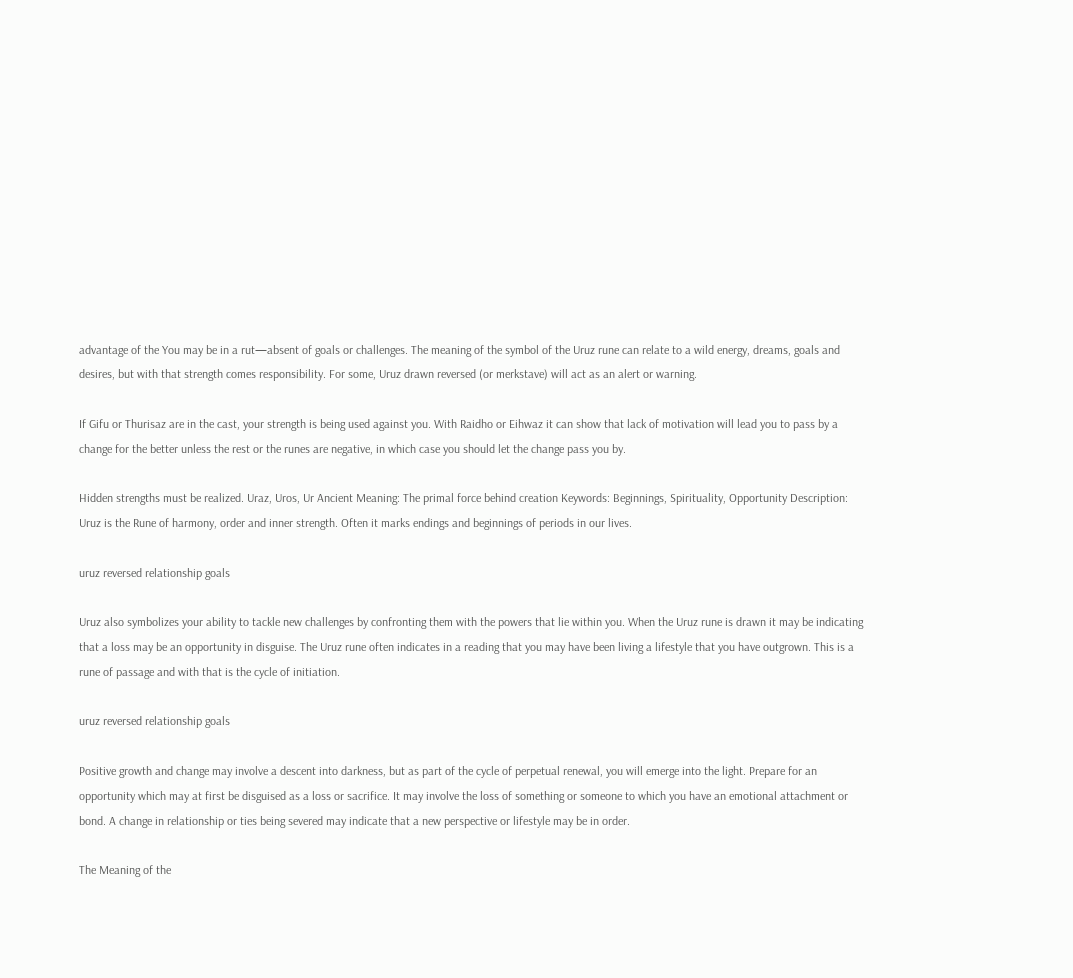advantage of the You may be in a rut—absent of goals or challenges. The meaning of the symbol of the Uruz rune can relate to a wild energy, dreams, goals and desires, but with that strength comes responsibility. For some, Uruz drawn reversed (or merkstave) will act as an alert or warning.

If Gifu or Thurisaz are in the cast, your strength is being used against you. With Raidho or Eihwaz it can show that lack of motivation will lead you to pass by a change for the better unless the rest or the runes are negative, in which case you should let the change pass you by.

Hidden strengths must be realized. Uraz, Uros, Ur Ancient Meaning: The primal force behind creation Keywords: Beginnings, Spirituality, Opportunity Description: Uruz is the Rune of harmony, order and inner strength. Often it marks endings and beginnings of periods in our lives.

uruz reversed relationship goals

Uruz also symbolizes your ability to tackle new challenges by confronting them with the powers that lie within you. When the Uruz rune is drawn it may be indicating that a loss may be an opportunity in disguise. The Uruz rune often indicates in a reading that you may have been living a lifestyle that you have outgrown. This is a rune of passage and with that is the cycle of initiation.

uruz reversed relationship goals

Positive growth and change may involve a descent into darkness, but as part of the cycle of perpetual renewal, you will emerge into the light. Prepare for an opportunity which may at first be disguised as a loss or sacrifice. It may involve the loss of something or someone to which you have an emotional attachment or bond. A change in relationship or ties being severed may indicate that a new perspective or lifestyle may be in order.

The Meaning of the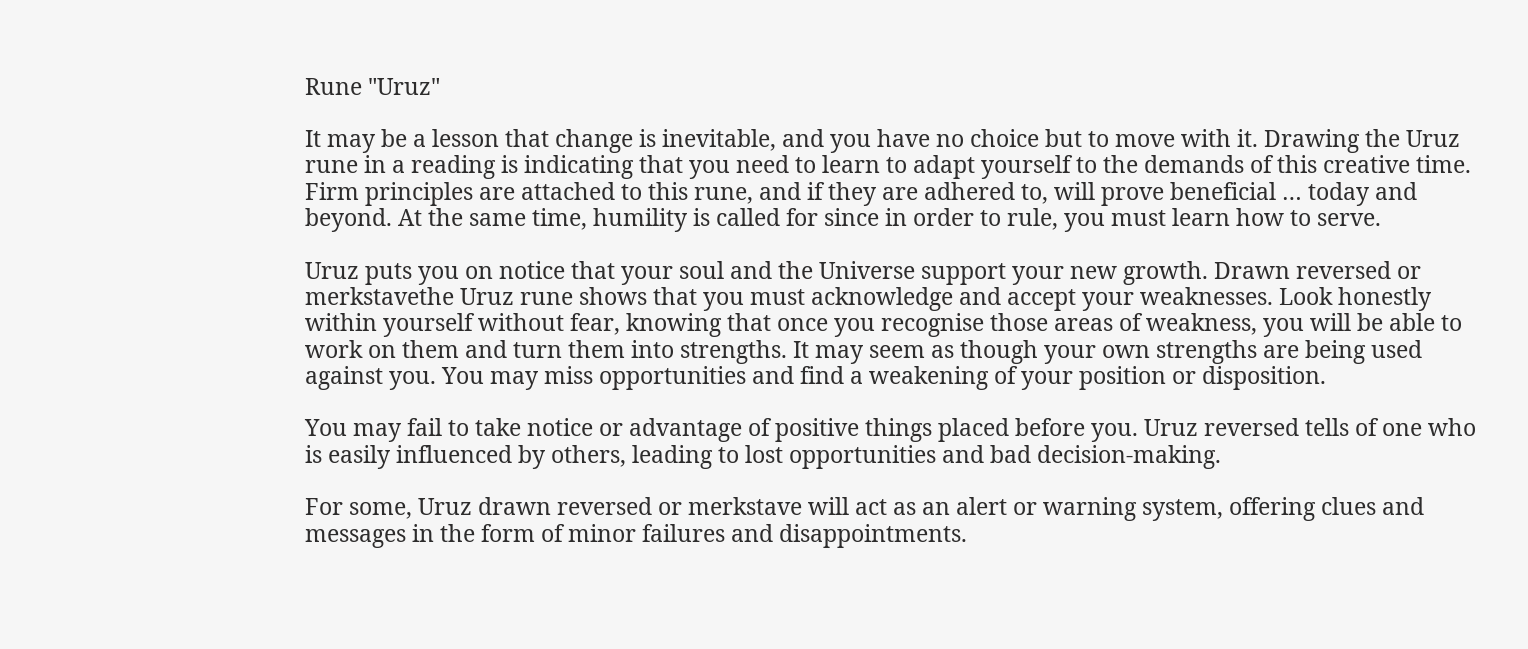Rune "Uruz"

It may be a lesson that change is inevitable, and you have no choice but to move with it. Drawing the Uruz rune in a reading is indicating that you need to learn to adapt yourself to the demands of this creative time. Firm principles are attached to this rune, and if they are adhered to, will prove beneficial … today and beyond. At the same time, humility is called for since in order to rule, you must learn how to serve.

Uruz puts you on notice that your soul and the Universe support your new growth. Drawn reversed or merkstavethe Uruz rune shows that you must acknowledge and accept your weaknesses. Look honestly within yourself without fear, knowing that once you recognise those areas of weakness, you will be able to work on them and turn them into strengths. It may seem as though your own strengths are being used against you. You may miss opportunities and find a weakening of your position or disposition.

You may fail to take notice or advantage of positive things placed before you. Uruz reversed tells of one who is easily influenced by others, leading to lost opportunities and bad decision-making.

For some, Uruz drawn reversed or merkstave will act as an alert or warning system, offering clues and messages in the form of minor failures and disappointments.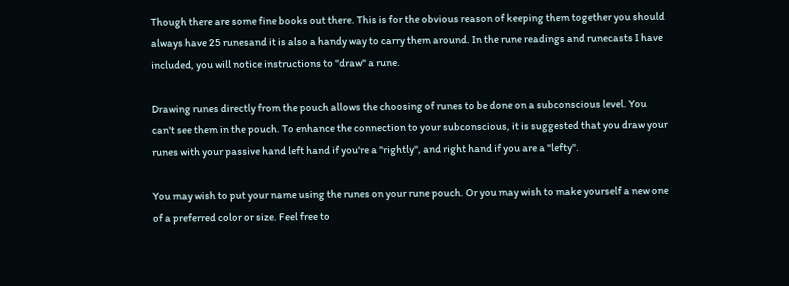Though there are some fine books out there. This is for the obvious reason of keeping them together you should always have 25 runesand it is also a handy way to carry them around. In the rune readings and runecasts I have included, you will notice instructions to "draw" a rune.

Drawing runes directly from the pouch allows the choosing of runes to be done on a subconscious level. You can't see them in the pouch. To enhance the connection to your subconscious, it is suggested that you draw your runes with your passive hand left hand if you're a "rightly", and right hand if you are a "lefty".

You may wish to put your name using the runes on your rune pouch. Or you may wish to make yourself a new one of a preferred color or size. Feel free to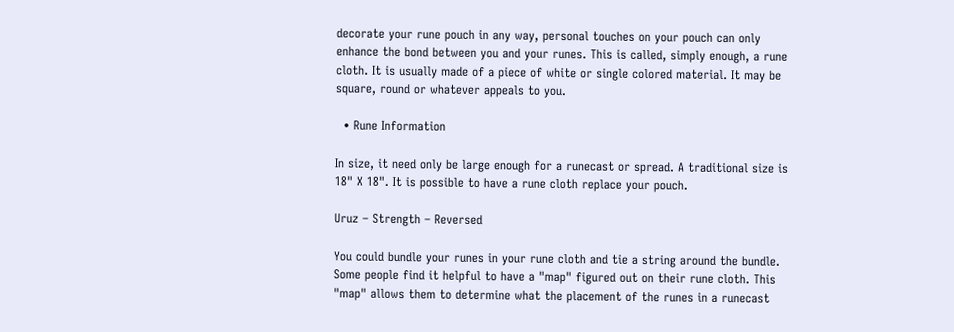decorate your rune pouch in any way, personal touches on your pouch can only enhance the bond between you and your runes. This is called, simply enough, a rune cloth. It is usually made of a piece of white or single colored material. It may be square, round or whatever appeals to you.

  • Rune Information

In size, it need only be large enough for a runecast or spread. A traditional size is 18" X 18". It is possible to have a rune cloth replace your pouch.

Uruz – Strength – Reversed

You could bundle your runes in your rune cloth and tie a string around the bundle. Some people find it helpful to have a "map" figured out on their rune cloth. This "map" allows them to determine what the placement of the runes in a runecast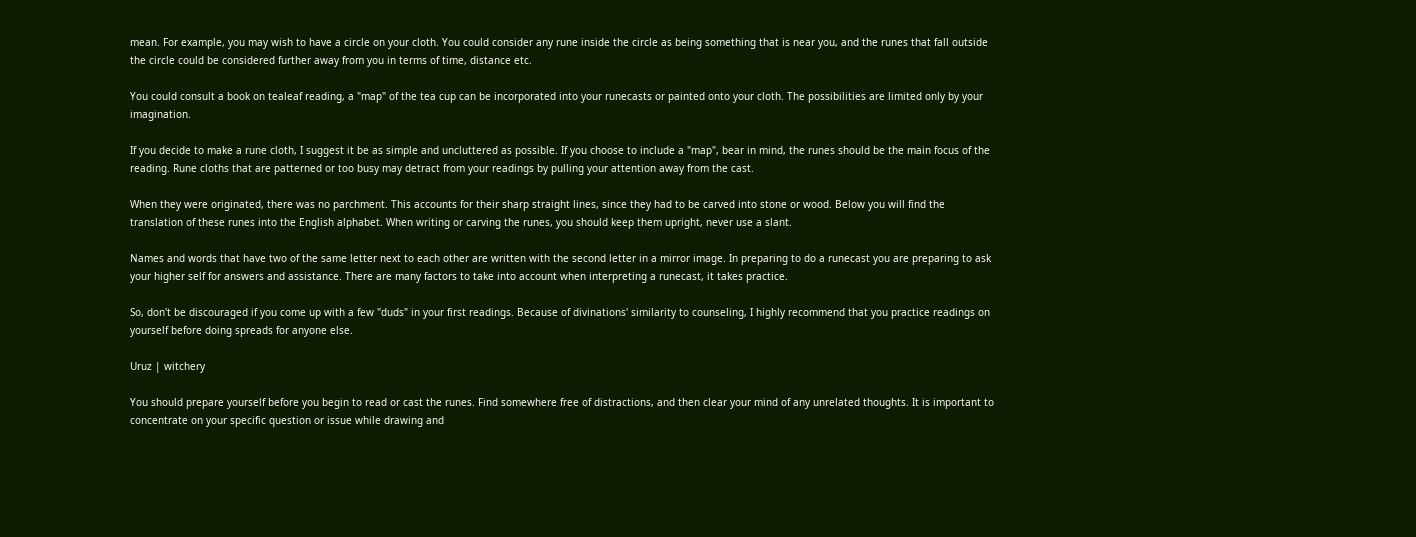mean. For example, you may wish to have a circle on your cloth. You could consider any rune inside the circle as being something that is near you, and the runes that fall outside the circle could be considered further away from you in terms of time, distance etc.

You could consult a book on tealeaf reading, a "map" of the tea cup can be incorporated into your runecasts or painted onto your cloth. The possibilities are limited only by your imagination.

If you decide to make a rune cloth, I suggest it be as simple and uncluttered as possible. If you choose to include a "map", bear in mind, the runes should be the main focus of the reading. Rune cloths that are patterned or too busy may detract from your readings by pulling your attention away from the cast.

When they were originated, there was no parchment. This accounts for their sharp straight lines, since they had to be carved into stone or wood. Below you will find the translation of these runes into the English alphabet. When writing or carving the runes, you should keep them upright, never use a slant.

Names and words that have two of the same letter next to each other are written with the second letter in a mirror image. In preparing to do a runecast you are preparing to ask your higher self for answers and assistance. There are many factors to take into account when interpreting a runecast, it takes practice.

So, don't be discouraged if you come up with a few "duds" in your first readings. Because of divinations' similarity to counseling, I highly recommend that you practice readings on yourself before doing spreads for anyone else.

Uruz | witchery

You should prepare yourself before you begin to read or cast the runes. Find somewhere free of distractions, and then clear your mind of any unrelated thoughts. It is important to concentrate on your specific question or issue while drawing and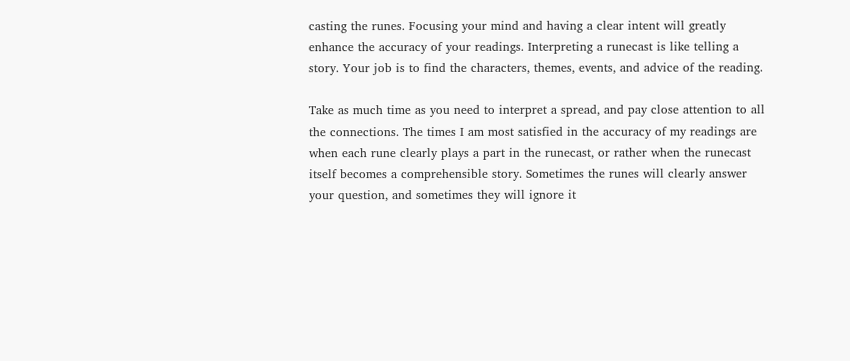casting the runes. Focusing your mind and having a clear intent will greatly enhance the accuracy of your readings. Interpreting a runecast is like telling a story. Your job is to find the characters, themes, events, and advice of the reading.

Take as much time as you need to interpret a spread, and pay close attention to all the connections. The times I am most satisfied in the accuracy of my readings are when each rune clearly plays a part in the runecast, or rather when the runecast itself becomes a comprehensible story. Sometimes the runes will clearly answer your question, and sometimes they will ignore it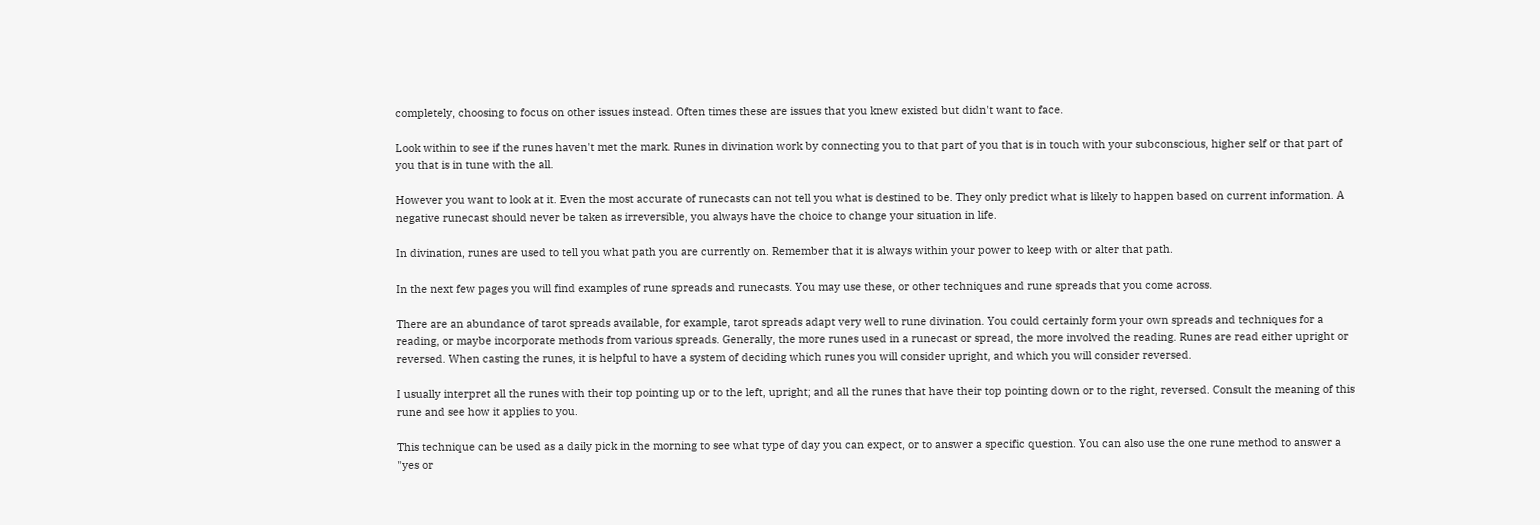completely, choosing to focus on other issues instead. Often times these are issues that you knew existed but didn't want to face.

Look within to see if the runes haven't met the mark. Runes in divination work by connecting you to that part of you that is in touch with your subconscious, higher self or that part of you that is in tune with the all.

However you want to look at it. Even the most accurate of runecasts can not tell you what is destined to be. They only predict what is likely to happen based on current information. A negative runecast should never be taken as irreversible, you always have the choice to change your situation in life.

In divination, runes are used to tell you what path you are currently on. Remember that it is always within your power to keep with or alter that path.

In the next few pages you will find examples of rune spreads and runecasts. You may use these, or other techniques and rune spreads that you come across.

There are an abundance of tarot spreads available, for example, tarot spreads adapt very well to rune divination. You could certainly form your own spreads and techniques for a reading, or maybe incorporate methods from various spreads. Generally, the more runes used in a runecast or spread, the more involved the reading. Runes are read either upright or reversed. When casting the runes, it is helpful to have a system of deciding which runes you will consider upright, and which you will consider reversed.

I usually interpret all the runes with their top pointing up or to the left, upright; and all the runes that have their top pointing down or to the right, reversed. Consult the meaning of this rune and see how it applies to you.

This technique can be used as a daily pick in the morning to see what type of day you can expect, or to answer a specific question. You can also use the one rune method to answer a "yes or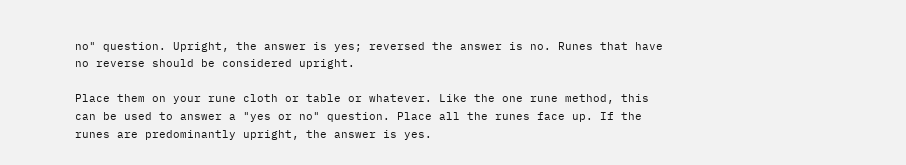no" question. Upright, the answer is yes; reversed the answer is no. Runes that have no reverse should be considered upright.

Place them on your rune cloth or table or whatever. Like the one rune method, this can be used to answer a "yes or no" question. Place all the runes face up. If the runes are predominantly upright, the answer is yes.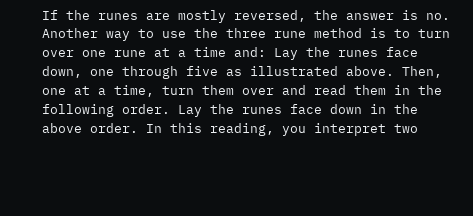If the runes are mostly reversed, the answer is no. Another way to use the three rune method is to turn over one rune at a time and: Lay the runes face down, one through five as illustrated above. Then, one at a time, turn them over and read them in the following order. Lay the runes face down in the above order. In this reading, you interpret two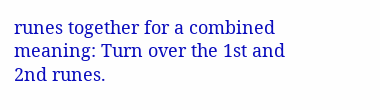runes together for a combined meaning: Turn over the 1st and 2nd runes.